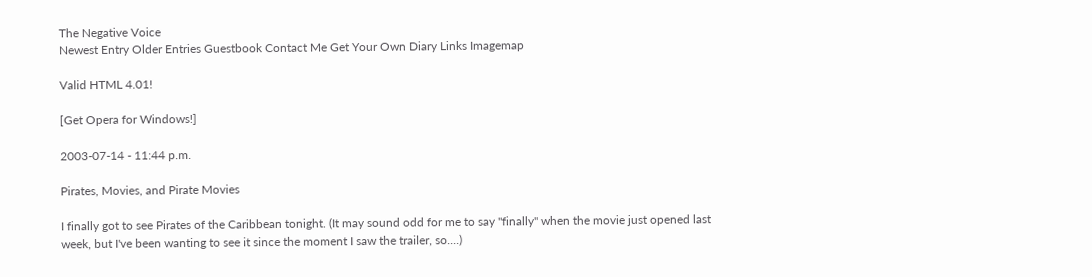The Negative Voice
Newest Entry Older Entries Guestbook Contact Me Get Your Own Diary Links Imagemap

Valid HTML 4.01!

[Get Opera for Windows!]

2003-07-14 - 11:44 p.m.

Pirates, Movies, and Pirate Movies

I finally got to see Pirates of the Caribbean tonight. (It may sound odd for me to say "finally" when the movie just opened last week, but I've been wanting to see it since the moment I saw the trailer, so....)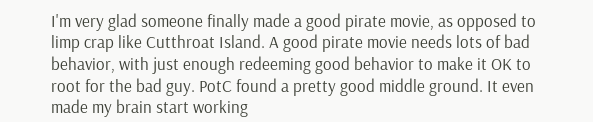I'm very glad someone finally made a good pirate movie, as opposed to limp crap like Cutthroat Island. A good pirate movie needs lots of bad behavior, with just enough redeeming good behavior to make it OK to root for the bad guy. PotC found a pretty good middle ground. It even made my brain start working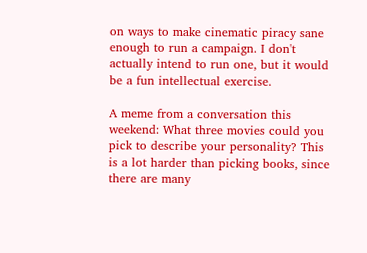on ways to make cinematic piracy sane enough to run a campaign. I don't actually intend to run one, but it would be a fun intellectual exercise.

A meme from a conversation this weekend: What three movies could you pick to describe your personality? This is a lot harder than picking books, since there are many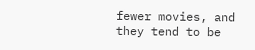fewer movies, and they tend to be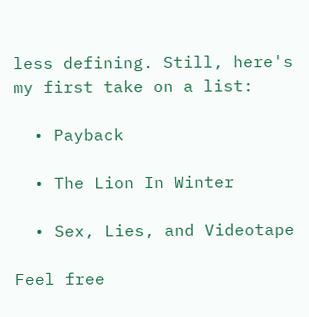less defining. Still, here's my first take on a list:

  • Payback

  • The Lion In Winter

  • Sex, Lies, and Videotape

Feel free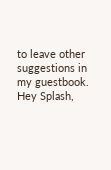to leave other suggestions in my guestbook. Hey Splash,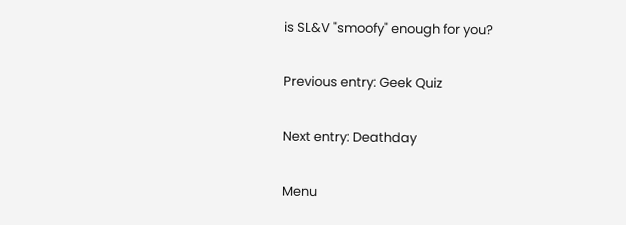is SL&V "smoofy" enough for you?

Previous entry: Geek Quiz

Next entry: Deathday

Menu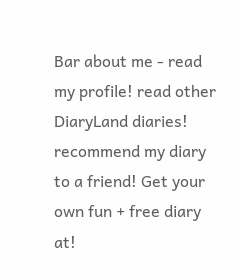Bar about me - read my profile! read other DiaryLand diaries! recommend my diary to a friend! Get your own fun + free diary at!